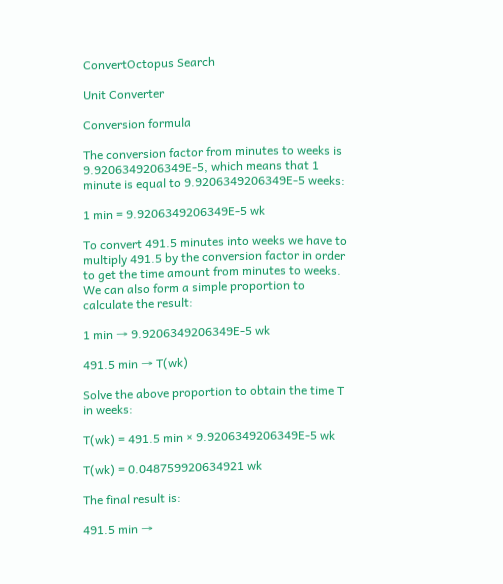ConvertOctopus Search

Unit Converter

Conversion formula

The conversion factor from minutes to weeks is 9.9206349206349E-5, which means that 1 minute is equal to 9.9206349206349E-5 weeks:

1 min = 9.9206349206349E-5 wk

To convert 491.5 minutes into weeks we have to multiply 491.5 by the conversion factor in order to get the time amount from minutes to weeks. We can also form a simple proportion to calculate the result:

1 min → 9.9206349206349E-5 wk

491.5 min → T(wk)

Solve the above proportion to obtain the time T in weeks:

T(wk) = 491.5 min × 9.9206349206349E-5 wk

T(wk) = 0.048759920634921 wk

The final result is:

491.5 min →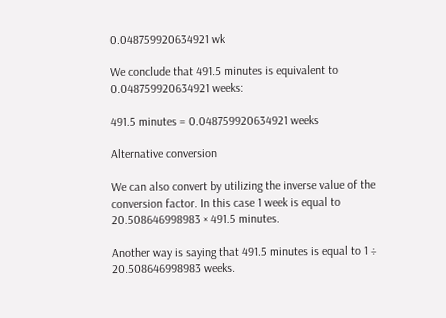0.048759920634921 wk

We conclude that 491.5 minutes is equivalent to 0.048759920634921 weeks:

491.5 minutes = 0.048759920634921 weeks

Alternative conversion

We can also convert by utilizing the inverse value of the conversion factor. In this case 1 week is equal to 20.508646998983 × 491.5 minutes.

Another way is saying that 491.5 minutes is equal to 1 ÷ 20.508646998983 weeks.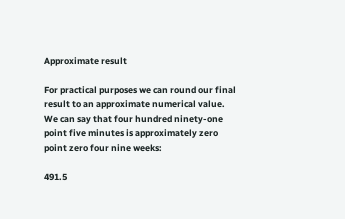Approximate result

For practical purposes we can round our final result to an approximate numerical value. We can say that four hundred ninety-one point five minutes is approximately zero point zero four nine weeks:

491.5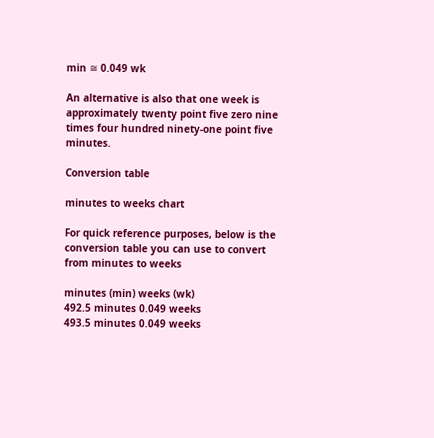min ≅ 0.049 wk

An alternative is also that one week is approximately twenty point five zero nine times four hundred ninety-one point five minutes.

Conversion table

minutes to weeks chart

For quick reference purposes, below is the conversion table you can use to convert from minutes to weeks

minutes (min) weeks (wk)
492.5 minutes 0.049 weeks
493.5 minutes 0.049 weeks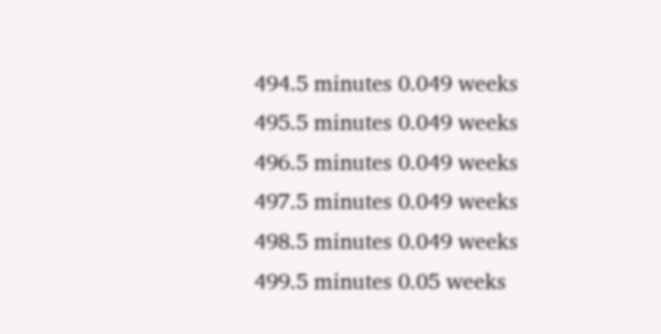494.5 minutes 0.049 weeks
495.5 minutes 0.049 weeks
496.5 minutes 0.049 weeks
497.5 minutes 0.049 weeks
498.5 minutes 0.049 weeks
499.5 minutes 0.05 weeks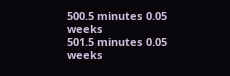500.5 minutes 0.05 weeks
501.5 minutes 0.05 weeks